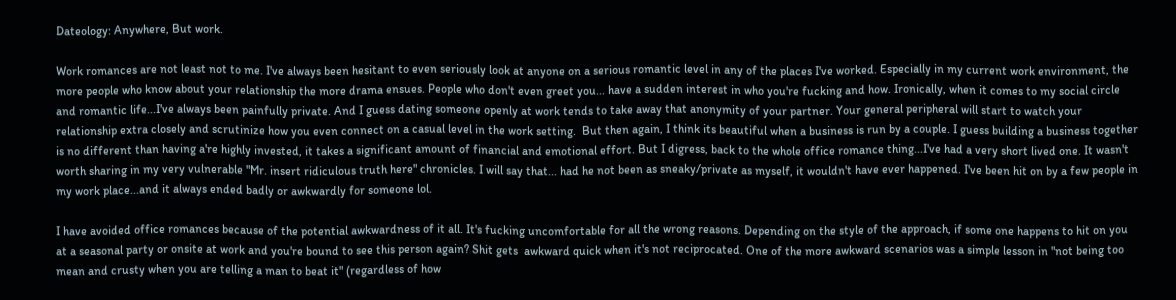Dateology: Anywhere, But work.

Work romances are not least not to me. I've always been hesitant to even seriously look at anyone on a serious romantic level in any of the places I've worked. Especially in my current work environment, the more people who know about your relationship the more drama ensues. People who don't even greet you... have a sudden interest in who you're fucking and how. Ironically, when it comes to my social circle and romantic life...I've always been painfully private. And I guess dating someone openly at work tends to take away that anonymity of your partner. Your general peripheral will start to watch your relationship extra closely and scrutinize how you even connect on a casual level in the work setting.  But then again, I think its beautiful when a business is run by a couple. I guess building a business together is no different than having a're highly invested, it takes a significant amount of financial and emotional effort. But I digress, back to the whole office romance thing...I've had a very short lived one. It wasn't worth sharing in my very vulnerable "Mr. insert ridiculous truth here" chronicles. I will say that... had he not been as sneaky/private as myself, it wouldn't have ever happened. I've been hit on by a few people in my work place...and it always ended badly or awkwardly for someone lol.

I have avoided office romances because of the potential awkwardness of it all. It's fucking uncomfortable for all the wrong reasons. Depending on the style of the approach, if some one happens to hit on you at a seasonal party or onsite at work and you're bound to see this person again? Shit gets  awkward quick when it's not reciprocated. One of the more awkward scenarios was a simple lesson in "not being too mean and crusty when you are telling a man to beat it" (regardless of how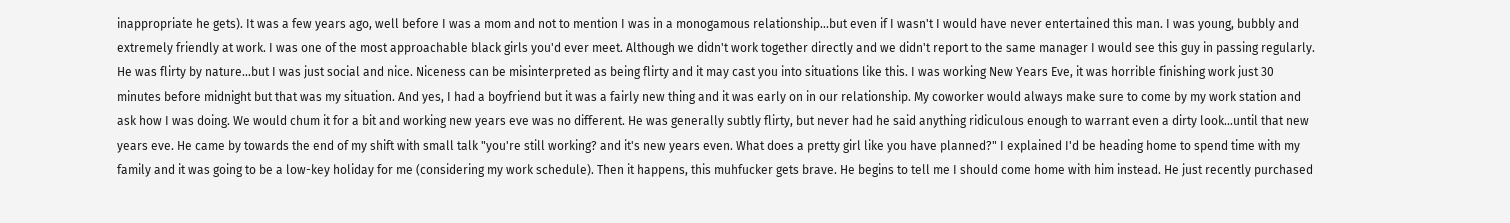inappropriate he gets). It was a few years ago, well before I was a mom and not to mention I was in a monogamous relationship...but even if I wasn't I would have never entertained this man. I was young, bubbly and extremely friendly at work. I was one of the most approachable black girls you'd ever meet. Although we didn't work together directly and we didn't report to the same manager I would see this guy in passing regularly. He was flirty by nature...but I was just social and nice. Niceness can be misinterpreted as being flirty and it may cast you into situations like this. I was working New Years Eve, it was horrible finishing work just 30 minutes before midnight but that was my situation. And yes, I had a boyfriend but it was a fairly new thing and it was early on in our relationship. My coworker would always make sure to come by my work station and ask how I was doing. We would chum it for a bit and working new years eve was no different. He was generally subtly flirty, but never had he said anything ridiculous enough to warrant even a dirty look...until that new years eve. He came by towards the end of my shift with small talk "you're still working? and it's new years even. What does a pretty girl like you have planned?" I explained I'd be heading home to spend time with my family and it was going to be a low-key holiday for me (considering my work schedule). Then it happens, this muhfucker gets brave. He begins to tell me I should come home with him instead. He just recently purchased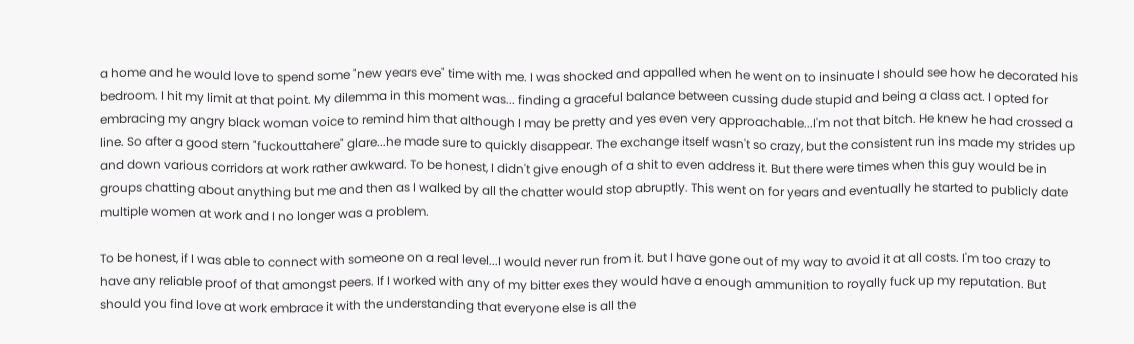a home and he would love to spend some "new years eve" time with me. I was shocked and appalled when he went on to insinuate I should see how he decorated his bedroom. I hit my limit at that point. My dilemma in this moment was... finding a graceful balance between cussing dude stupid and being a class act. I opted for embracing my angry black woman voice to remind him that although I may be pretty and yes even very approachable...I'm not that bitch. He knew he had crossed a line. So after a good stern "fuckouttahere" glare...he made sure to quickly disappear. The exchange itself wasn't so crazy, but the consistent run ins made my strides up and down various corridors at work rather awkward. To be honest, I didn't give enough of a shit to even address it. But there were times when this guy would be in groups chatting about anything but me and then as I walked by all the chatter would stop abruptly. This went on for years and eventually he started to publicly date multiple women at work and I no longer was a problem.

To be honest, if I was able to connect with someone on a real level...I would never run from it. but I have gone out of my way to avoid it at all costs. I'm too crazy to have any reliable proof of that amongst peers. If I worked with any of my bitter exes they would have a enough ammunition to royally fuck up my reputation. But should you find love at work embrace it with the understanding that everyone else is all the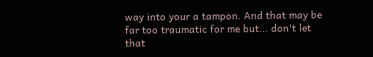way into your a tampon. And that may be far too traumatic for me but... don't let that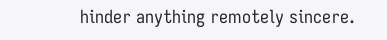hinder anything remotely sincere.